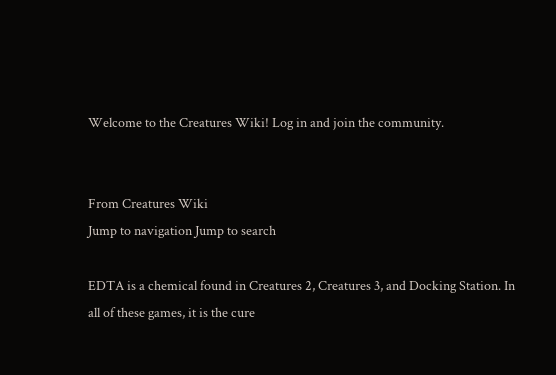Welcome to the Creatures Wiki! Log in and join the community.


From Creatures Wiki
Jump to navigation Jump to search

EDTA is a chemical found in Creatures 2, Creatures 3, and Docking Station. In all of these games, it is the cure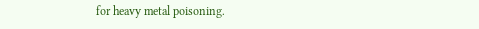for heavy metal poisoning.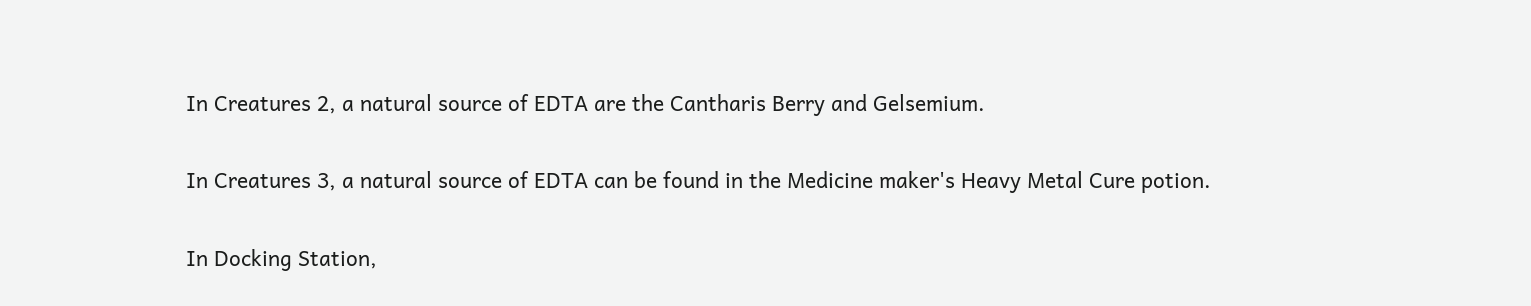In Creatures 2, a natural source of EDTA are the Cantharis Berry and Gelsemium.

In Creatures 3, a natural source of EDTA can be found in the Medicine maker's Heavy Metal Cure potion.

In Docking Station,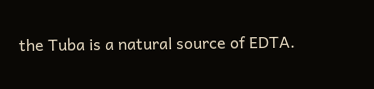the Tuba is a natural source of EDTA.